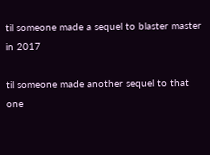til someone made a sequel to blaster master in 2017

til someone made another sequel to that one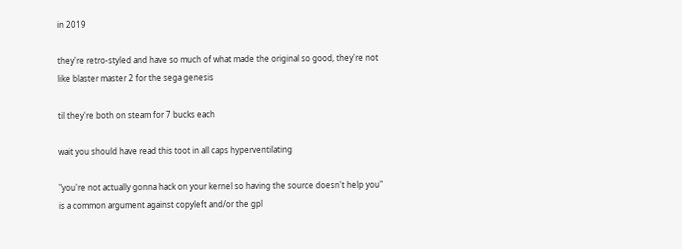in 2019

they're retro-styled and have so much of what made the original so good, they're not like blaster master 2 for the sega genesis

til they're both on steam for 7 bucks each

wait you should have read this toot in all caps hyperventilating

"you're not actually gonna hack on your kernel so having the source doesn't help you" is a common argument against copyleft and/or the gpl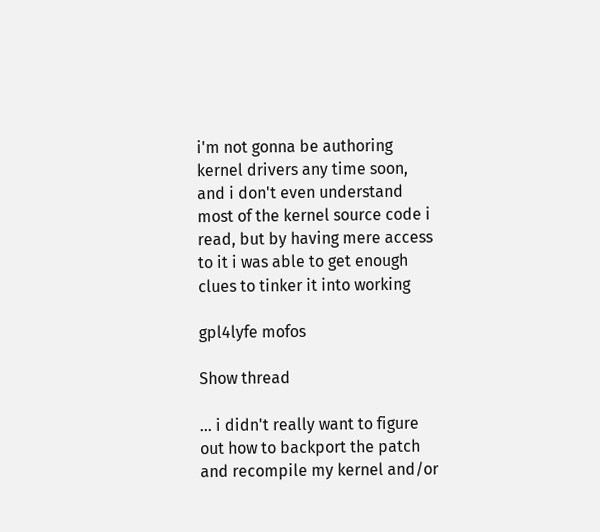i'm not gonna be authoring kernel drivers any time soon, and i don't even understand most of the kernel source code i read, but by having mere access to it i was able to get enough clues to tinker it into working

gpl4lyfe mofos

Show thread

... i didn't really want to figure out how to backport the patch and recompile my kernel and/or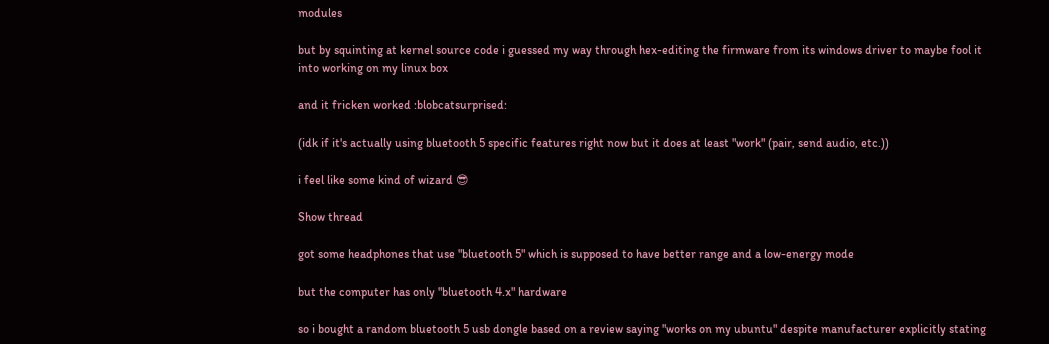modules

but by squinting at kernel source code i guessed my way through hex-editing the firmware from its windows driver to maybe fool it into working on my linux box

and it fricken worked :blobcatsurprised:

(idk if it's actually using bluetooth 5 specific features right now but it does at least "work" (pair, send audio, etc.))

i feel like some kind of wizard 😎

Show thread

got some headphones that use "bluetooth 5" which is supposed to have better range and a low-energy mode

but the computer has only "bluetooth 4.x" hardware

so i bought a random bluetooth 5 usb dongle based on a review saying "works on my ubuntu" despite manufacturer explicitly stating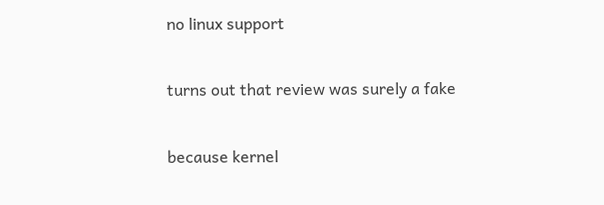no linux support

turns out that review was surely a fake

because kernel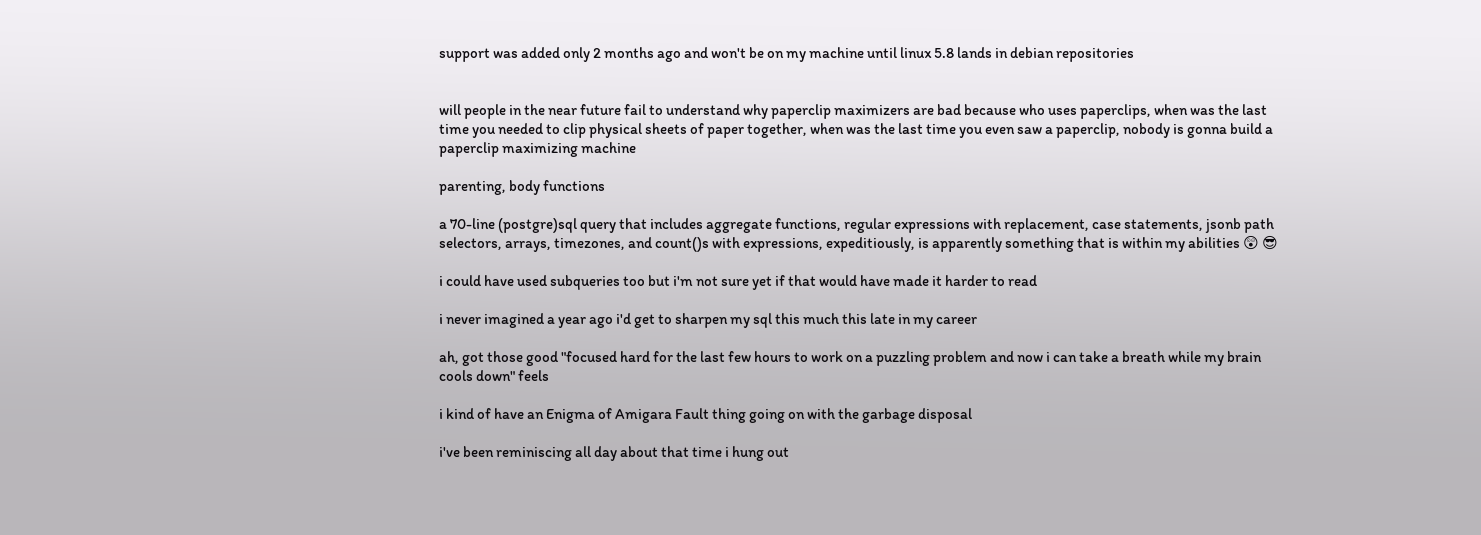support was added only 2 months ago and won't be on my machine until linux 5.8 lands in debian repositories


will people in the near future fail to understand why paperclip maximizers are bad because who uses paperclips, when was the last time you needed to clip physical sheets of paper together, when was the last time you even saw a paperclip, nobody is gonna build a paperclip maximizing machine

parenting, body functions

a 70-line (postgre)sql query that includes aggregate functions, regular expressions with replacement, case statements, jsonb path selectors, arrays, timezones, and count()s with expressions, expeditiously, is apparently something that is within my abilities 😲 😎

i could have used subqueries too but i'm not sure yet if that would have made it harder to read

i never imagined a year ago i'd get to sharpen my sql this much this late in my career

ah, got those good "focused hard for the last few hours to work on a puzzling problem and now i can take a breath while my brain cools down" feels

i kind of have an Enigma of Amigara Fault thing going on with the garbage disposal

i've been reminiscing all day about that time i hung out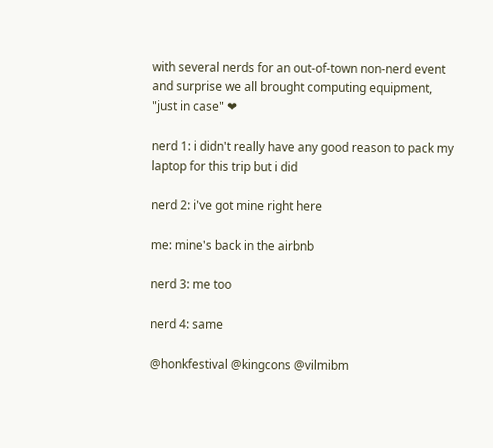with several nerds for an out-of-town non-nerd event and surprise we all brought computing equipment, "just in case" ❤

nerd 1: i didn't really have any good reason to pack my laptop for this trip but i did

nerd 2: i've got mine right here

me: mine's back in the airbnb

nerd 3: me too

nerd 4: same

@honkfestival @kingcons @vilmibm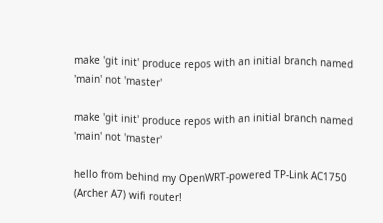make 'git init' produce repos with an initial branch named 'main' not 'master'

make 'git init' produce repos with an initial branch named 'main' not 'master'

hello from behind my OpenWRT-powered TP-Link AC1750 (Archer A7) wifi router!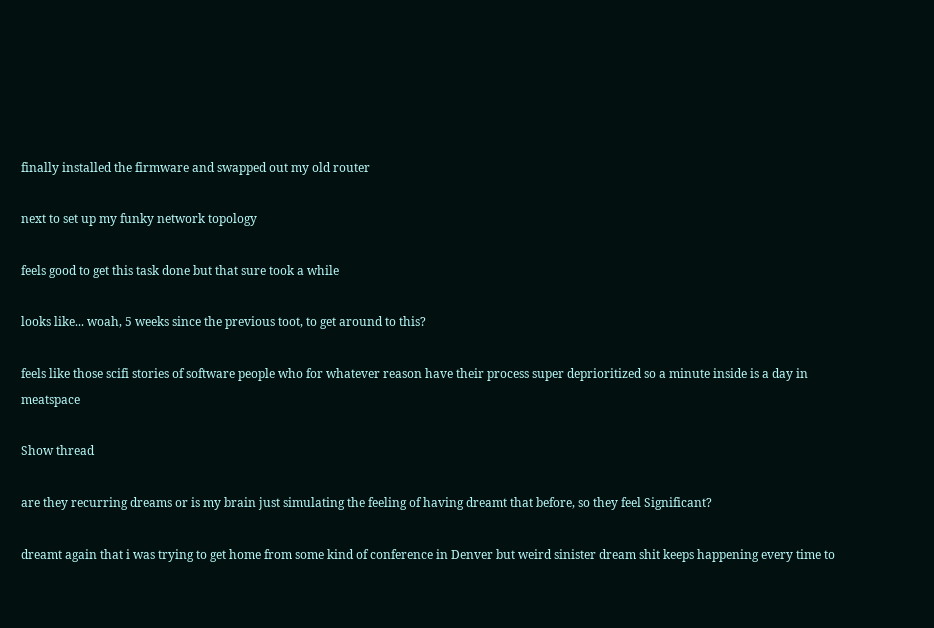finally installed the firmware and swapped out my old router

next to set up my funky network topology

feels good to get this task done but that sure took a while

looks like... woah, 5 weeks since the previous toot, to get around to this?

feels like those scifi stories of software people who for whatever reason have their process super deprioritized so a minute inside is a day in meatspace

Show thread

are they recurring dreams or is my brain just simulating the feeling of having dreamt that before, so they feel Significant?

dreamt again that i was trying to get home from some kind of conference in Denver but weird sinister dream shit keeps happening every time to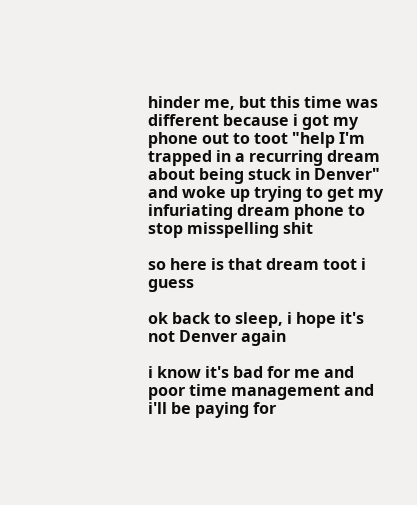hinder me, but this time was different because i got my phone out to toot "help I'm trapped in a recurring dream about being stuck in Denver" and woke up trying to get my infuriating dream phone to stop misspelling shit

so here is that dream toot i guess

ok back to sleep, i hope it's not Denver again

i know it's bad for me and poor time management and i'll be paying for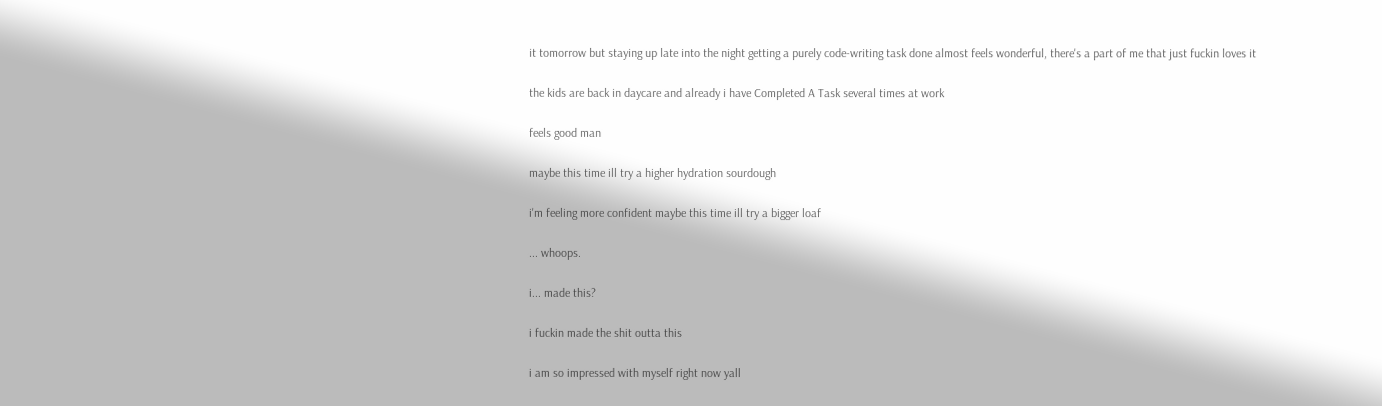it tomorrow but staying up late into the night getting a purely code-writing task done almost feels wonderful, there's a part of me that just fuckin loves it

the kids are back in daycare and already i have Completed A Task several times at work

feels good man

maybe this time ill try a higher hydration sourdough

i'm feeling more confident maybe this time ill try a bigger loaf

... whoops.

i... made this?

i fuckin made the shit outta this

i am so impressed with myself right now yall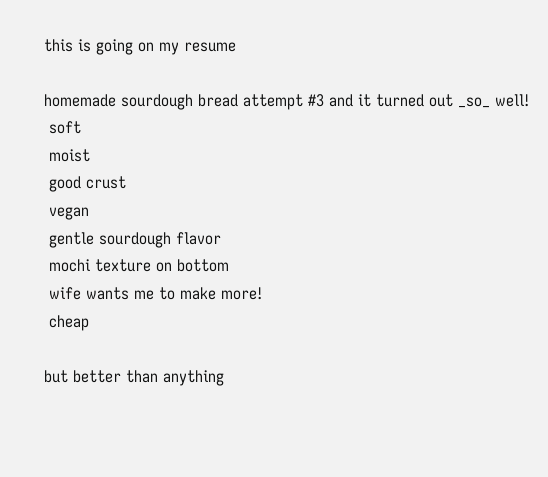this is going on my resume

homemade sourdough bread attempt #3 and it turned out _so_ well!
 soft
 moist
 good crust
 vegan
 gentle sourdough flavor
 mochi texture on bottom
 wife wants me to make more!
 cheap

but better than anything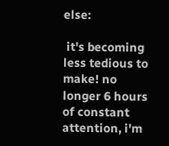else:

 it's becoming less tedious to make! no longer 6 hours of constant attention, i'm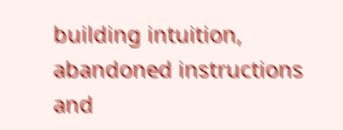building intuition, abandoned instructions and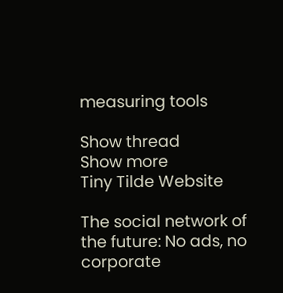measuring tools

Show thread
Show more
Tiny Tilde Website

The social network of the future: No ads, no corporate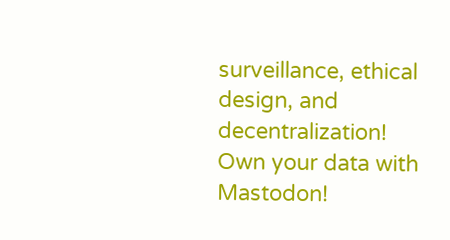surveillance, ethical design, and decentralization! Own your data with Mastodon!